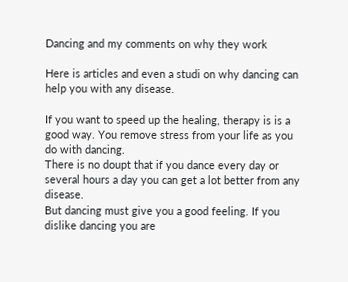Dancing and my comments on why they work

Here is articles and even a studi on why dancing can help you with any disease.

If you want to speed up the healing, therapy is is a good way. You remove stress from your life as you do with dancing.
There is no doupt that if you dance every day or several hours a day you can get a lot better from any disease.
But dancing must give you a good feeling. If you dislike dancing you are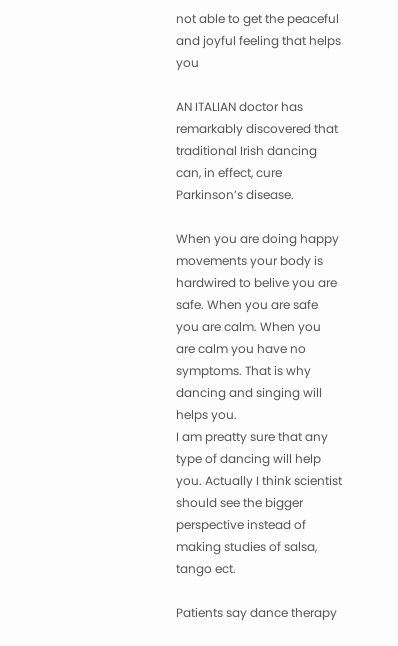not able to get the peaceful and joyful feeling that helps you

AN ITALIAN doctor has remarkably discovered that traditional Irish dancing can, in effect, cure Parkinson’s disease.

When you are doing happy movements your body is hardwired to belive you are safe. When you are safe you are calm. When you are calm you have no symptoms. That is why dancing and singing will helps you.
I am preatty sure that any type of dancing will help you. Actually I think scientist should see the bigger perspective instead of making studies of salsa, tango ect.

Patients say dance therapy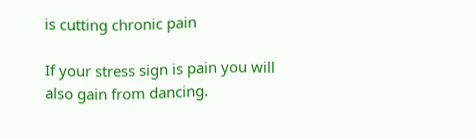is cutting chronic pain

If your stress sign is pain you will also gain from dancing.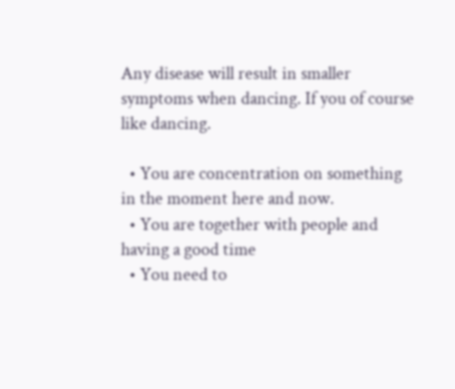Any disease will result in smaller symptoms when dancing. If you of course like dancing.

  • You are concentration on something in the moment here and now.
  • You are together with people and having a good time
  • You need to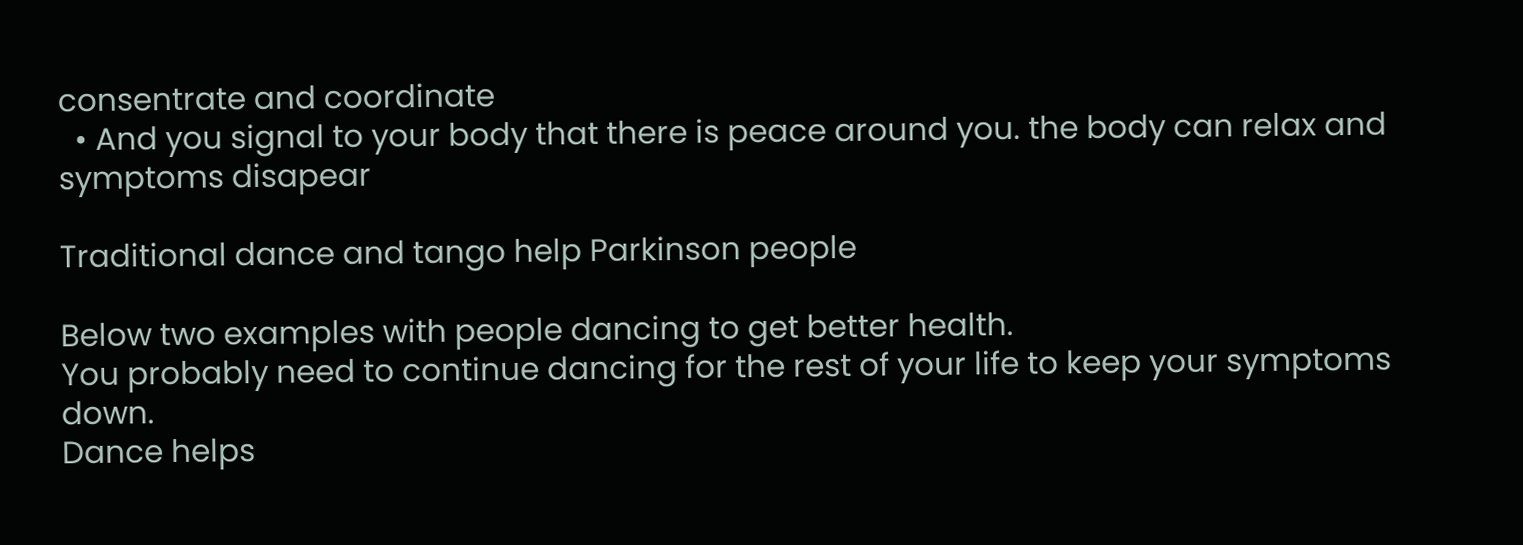consentrate and coordinate
  • And you signal to your body that there is peace around you. the body can relax and symptoms disapear

Traditional dance and tango help Parkinson people

Below two examples with people dancing to get better health.
You probably need to continue dancing for the rest of your life to keep your symptoms down.
Dance helps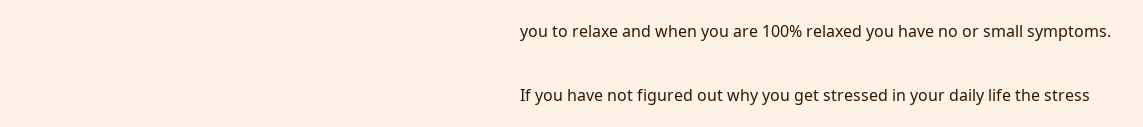you to relaxe and when you are 100% relaxed you have no or small symptoms.

If you have not figured out why you get stressed in your daily life the stress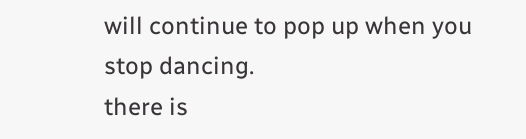will continue to pop up when you stop dancing.
there is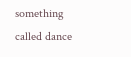something called dance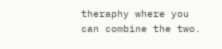theraphy where you can combine the two.